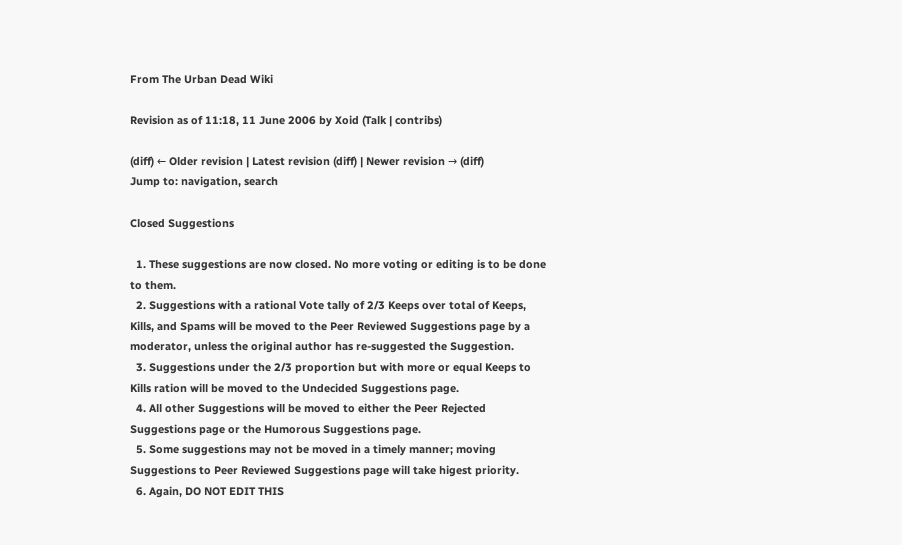From The Urban Dead Wiki

Revision as of 11:18, 11 June 2006 by Xoid (Talk | contribs)

(diff) ← Older revision | Latest revision (diff) | Newer revision → (diff)
Jump to: navigation, search

Closed Suggestions

  1. These suggestions are now closed. No more voting or editing is to be done to them.
  2. Suggestions with a rational Vote tally of 2/3 Keeps over total of Keeps, Kills, and Spams will be moved to the Peer Reviewed Suggestions page by a moderator, unless the original author has re-suggested the Suggestion.
  3. Suggestions under the 2/3 proportion but with more or equal Keeps to Kills ration will be moved to the Undecided Suggestions page.
  4. All other Suggestions will be moved to either the Peer Rejected Suggestions page or the Humorous Suggestions page.
  5. Some suggestions may not be moved in a timely manner; moving Suggestions to Peer Reviewed Suggestions page will take higest priority.
  6. Again, DO NOT EDIT THIS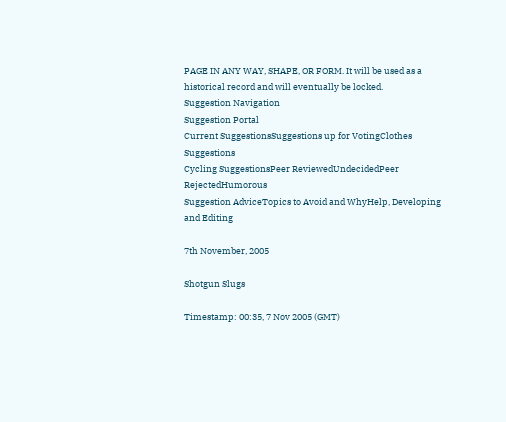PAGE IN ANY WAY, SHAPE, OR FORM. It will be used as a historical record and will eventually be locked.
Suggestion Navigation
Suggestion Portal
Current SuggestionsSuggestions up for VotingClothes Suggestions
Cycling SuggestionsPeer ReviewedUndecidedPeer RejectedHumorous
Suggestion AdviceTopics to Avoid and WhyHelp, Developing and Editing

7th November, 2005

Shotgun Slugs

Timestamp: 00:35, 7 Nov 2005 (GMT)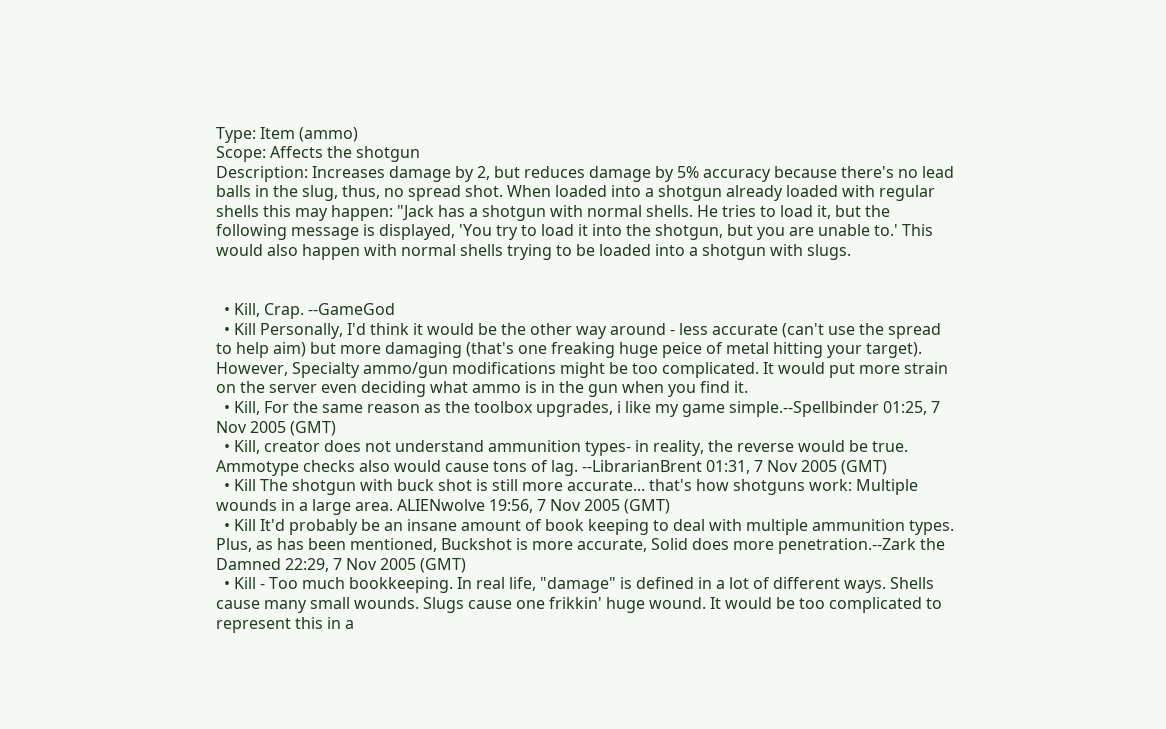Type: Item (ammo)
Scope: Affects the shotgun
Description: Increases damage by 2, but reduces damage by 5% accuracy because there's no lead balls in the slug, thus, no spread shot. When loaded into a shotgun already loaded with regular shells this may happen: "Jack has a shotgun with normal shells. He tries to load it, but the following message is displayed, 'You try to load it into the shotgun, but you are unable to.' This would also happen with normal shells trying to be loaded into a shotgun with slugs.


  • Kill, Crap. --GameGod
  • Kill Personally, I'd think it would be the other way around - less accurate (can't use the spread to help aim) but more damaging (that's one freaking huge peice of metal hitting your target). However, Specialty ammo/gun modifications might be too complicated. It would put more strain on the server even deciding what ammo is in the gun when you find it.
  • Kill, For the same reason as the toolbox upgrades, i like my game simple.--Spellbinder 01:25, 7 Nov 2005 (GMT)
  • Kill, creator does not understand ammunition types- in reality, the reverse would be true. Ammotype checks also would cause tons of lag. --LibrarianBrent 01:31, 7 Nov 2005 (GMT)
  • Kill The shotgun with buck shot is still more accurate... that's how shotguns work: Multiple wounds in a large area. ALIENwolve 19:56, 7 Nov 2005 (GMT)
  • Kill It'd probably be an insane amount of book keeping to deal with multiple ammunition types. Plus, as has been mentioned, Buckshot is more accurate, Solid does more penetration.--Zark the Damned 22:29, 7 Nov 2005 (GMT)
  • Kill - Too much bookkeeping. In real life, "damage" is defined in a lot of different ways. Shells cause many small wounds. Slugs cause one frikkin' huge wound. It would be too complicated to represent this in a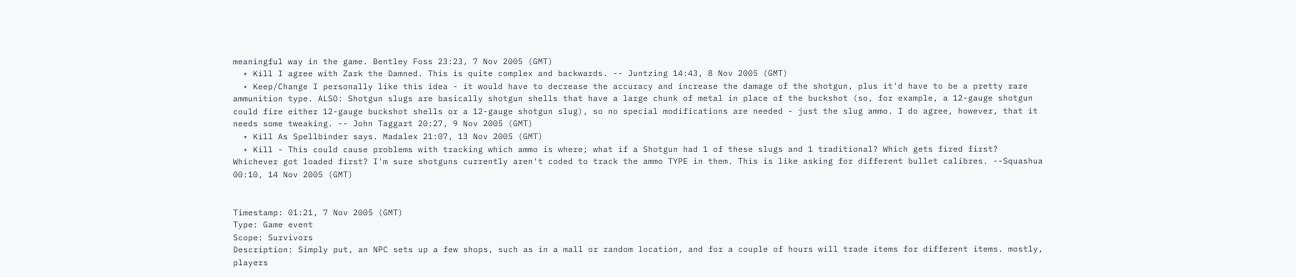meaningful way in the game. Bentley Foss 23:23, 7 Nov 2005 (GMT)
  • Kill I agree with Zark the Damned. This is quite complex and backwards. -- Juntzing 14:43, 8 Nov 2005 (GMT)
  • Keep/Change I personally like this idea - it would have to decrease the accuracy and increase the damage of the shotgun, plus it'd have to be a pretty rare ammunition type. ALSO: Shotgun slugs are basically shotgun shells that have a large chunk of metal in place of the buckshot (so, for example, a 12-gauge shotgun could fire either 12-gauge buckshot shells or a 12-gauge shotgun slug), so no special modifications are needed - just the slug ammo. I do agree, however, that it needs some tweaking. -- John Taggart 20:27, 9 Nov 2005 (GMT)
  • Kill As Spellbinder says. Madalex 21:07, 13 Nov 2005 (GMT)
  • Kill - This could cause problems with tracking which ammo is where; what if a Shotgun had 1 of these slugs and 1 traditional? Which gets fired first? Whichever got loaded first? I'm sure shotguns currently aren't coded to track the ammo TYPE in them. This is like asking for different bullet calibres. --Squashua 00:10, 14 Nov 2005 (GMT)


Timestamp: 01:21, 7 Nov 2005 (GMT)
Type: Game event
Scope: Survivors
Description: Simply put, an NPC sets up a few shops, such as in a mall or random location, and for a couple of hours will trade items for different items. mostly, players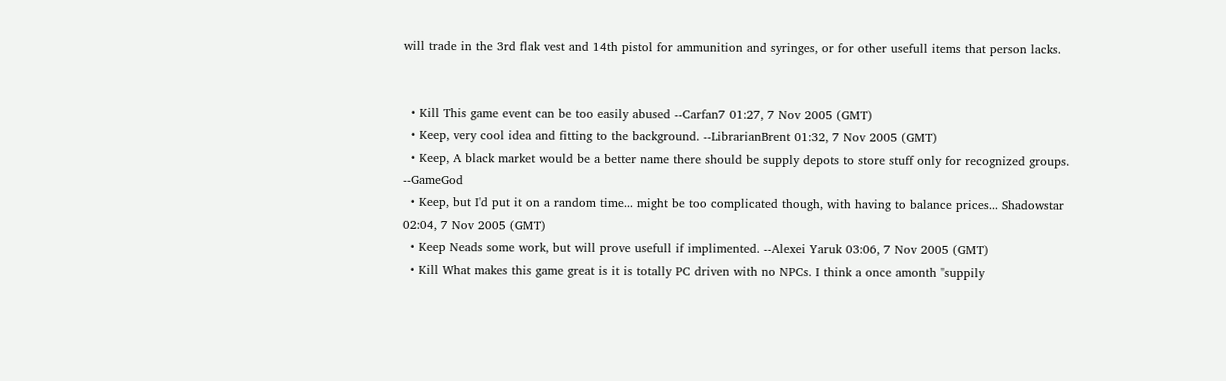will trade in the 3rd flak vest and 14th pistol for ammunition and syringes, or for other usefull items that person lacks.


  • Kill This game event can be too easily abused --Carfan7 01:27, 7 Nov 2005 (GMT)
  • Keep, very cool idea and fitting to the background. --LibrarianBrent 01:32, 7 Nov 2005 (GMT)
  • Keep, A black market would be a better name there should be supply depots to store stuff only for recognized groups. --GameGod
  • Keep, but I'd put it on a random time... might be too complicated though, with having to balance prices... Shadowstar 02:04, 7 Nov 2005 (GMT)
  • Keep Neads some work, but will prove usefull if implimented. --Alexei Yaruk 03:06, 7 Nov 2005 (GMT)
  • Kill What makes this game great is it is totally PC driven with no NPCs. I think a once amonth "suppily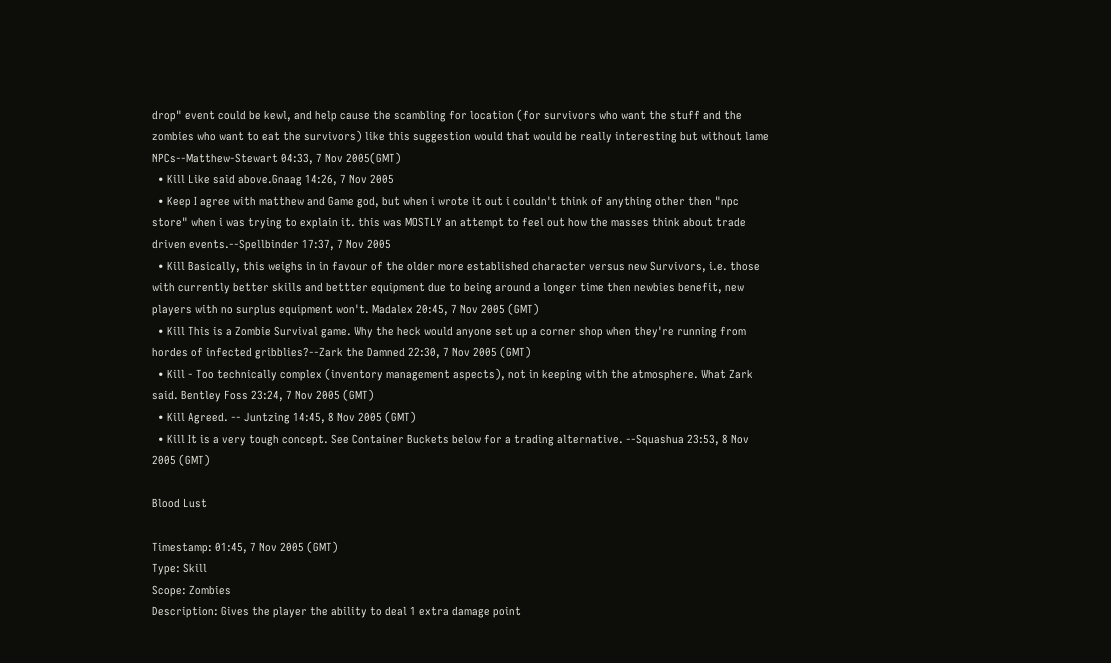drop" event could be kewl, and help cause the scambling for location (for survivors who want the stuff and the zombies who want to eat the survivors) like this suggestion would that would be really interesting but without lame NPCs--Matthew-Stewart 04:33, 7 Nov 2005(GMT)
  • Kill Like said above.Gnaag 14:26, 7 Nov 2005
  • Keep I agree with matthew and Game god, but when i wrote it out i couldn't think of anything other then "npc store" when i was trying to explain it. this was MOSTLY an attempt to feel out how the masses think about trade driven events.--Spellbinder 17:37, 7 Nov 2005
  • Kill Basically, this weighs in in favour of the older more established character versus new Survivors, i.e. those with currently better skills and bettter equipment due to being around a longer time then newbies benefit, new players with no surplus equipment won't. Madalex 20:45, 7 Nov 2005 (GMT)
  • Kill This is a Zombie Survival game. Why the heck would anyone set up a corner shop when they're running from hordes of infected gribblies?--Zark the Damned 22:30, 7 Nov 2005 (GMT)
  • Kill - Too technically complex (inventory management aspects), not in keeping with the atmosphere. What Zark said. Bentley Foss 23:24, 7 Nov 2005 (GMT)
  • Kill Agreed. -- Juntzing 14:45, 8 Nov 2005 (GMT)
  • Kill It is a very tough concept. See Container Buckets below for a trading alternative. --Squashua 23:53, 8 Nov 2005 (GMT)

Blood Lust

Timestamp: 01:45, 7 Nov 2005 (GMT)
Type: Skill
Scope: Zombies
Description: Gives the player the ability to deal 1 extra damage point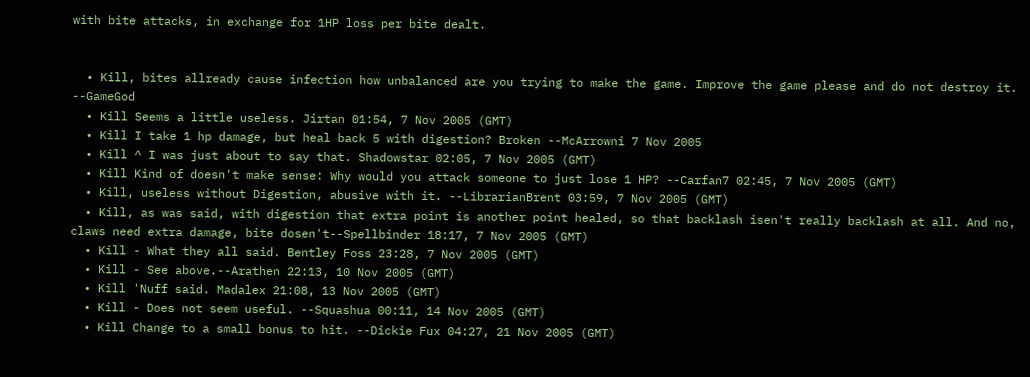with bite attacks, in exchange for 1HP loss per bite dealt.


  • Kill, bites allready cause infection how unbalanced are you trying to make the game. Improve the game please and do not destroy it. --GameGod
  • Kill Seems a little useless. Jirtan 01:54, 7 Nov 2005 (GMT)
  • Kill I take 1 hp damage, but heal back 5 with digestion? Broken --McArrowni 7 Nov 2005
  • Kill ^ I was just about to say that. Shadowstar 02:05, 7 Nov 2005 (GMT)
  • Kill Kind of doesn't make sense: Why would you attack someone to just lose 1 HP? --Carfan7 02:45, 7 Nov 2005 (GMT)
  • Kill, useless without Digestion, abusive with it. --LibrarianBrent 03:59, 7 Nov 2005 (GMT)
  • Kill, as was said, with digestion that extra point is another point healed, so that backlash isen't really backlash at all. And no, claws need extra damage, bite dosen't--Spellbinder 18:17, 7 Nov 2005 (GMT)
  • Kill - What they all said. Bentley Foss 23:28, 7 Nov 2005 (GMT)
  • Kill - See above.--Arathen 22:13, 10 Nov 2005 (GMT)
  • Kill 'Nuff said. Madalex 21:08, 13 Nov 2005 (GMT)
  • Kill - Does not seem useful. --Squashua 00:11, 14 Nov 2005 (GMT)
  • Kill Change to a small bonus to hit. --Dickie Fux 04:27, 21 Nov 2005 (GMT)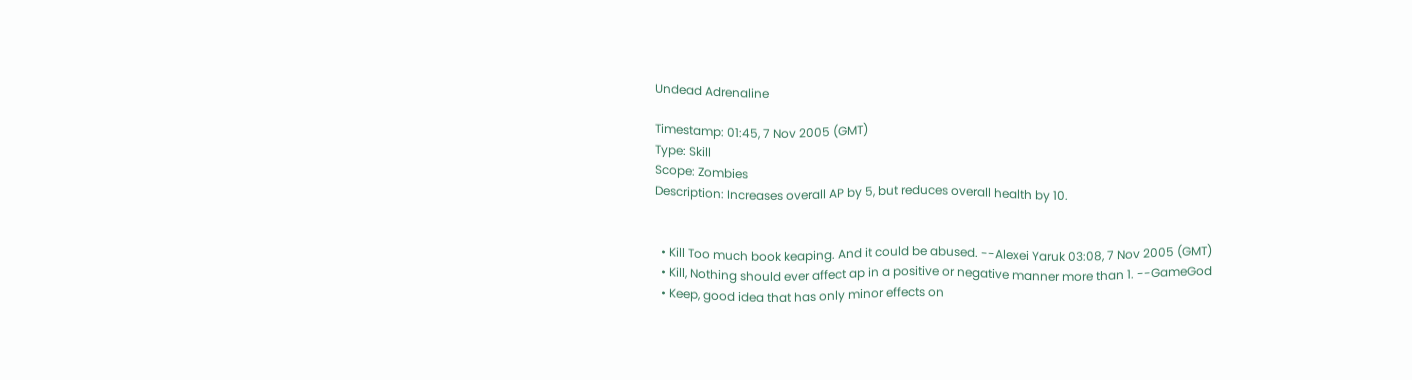Undead Adrenaline

Timestamp: 01:45, 7 Nov 2005 (GMT)
Type: Skill
Scope: Zombies
Description: Increases overall AP by 5, but reduces overall health by 10.


  • Kill Too much book keaping. And it could be abused. --Alexei Yaruk 03:08, 7 Nov 2005 (GMT)
  • Kill, Nothing should ever affect ap in a positive or negative manner more than 1. --GameGod
  • Keep, good idea that has only minor effects on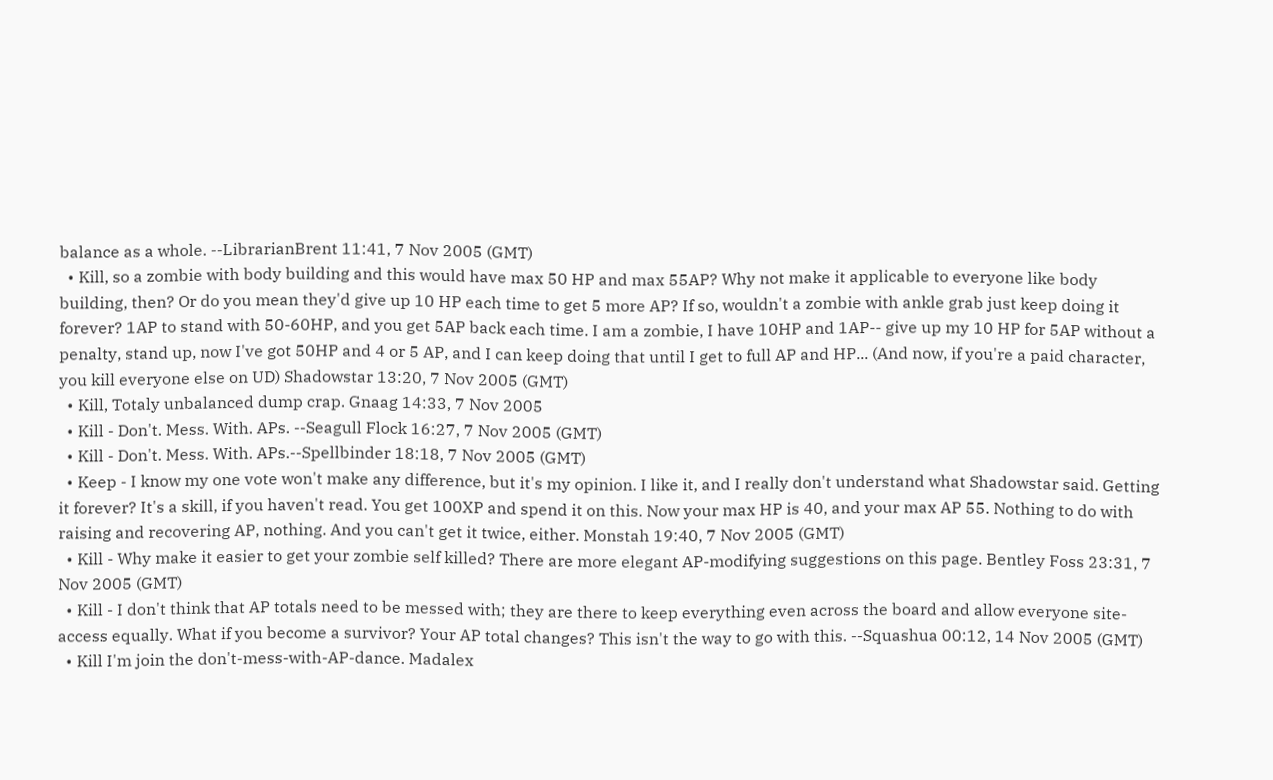balance as a whole. --LibrarianBrent 11:41, 7 Nov 2005 (GMT)
  • Kill, so a zombie with body building and this would have max 50 HP and max 55AP? Why not make it applicable to everyone like body building, then? Or do you mean they'd give up 10 HP each time to get 5 more AP? If so, wouldn't a zombie with ankle grab just keep doing it forever? 1AP to stand with 50-60HP, and you get 5AP back each time. I am a zombie, I have 10HP and 1AP-- give up my 10 HP for 5AP without a penalty, stand up, now I've got 50HP and 4 or 5 AP, and I can keep doing that until I get to full AP and HP... (And now, if you're a paid character, you kill everyone else on UD) Shadowstar 13:20, 7 Nov 2005 (GMT)
  • Kill, Totaly unbalanced dump crap. Gnaag 14:33, 7 Nov 2005
  • Kill - Don't. Mess. With. APs. --Seagull Flock 16:27, 7 Nov 2005 (GMT)
  • Kill - Don't. Mess. With. APs.--Spellbinder 18:18, 7 Nov 2005 (GMT)
  • Keep - I know my one vote won't make any difference, but it's my opinion. I like it, and I really don't understand what Shadowstar said. Getting it forever? It's a skill, if you haven't read. You get 100XP and spend it on this. Now your max HP is 40, and your max AP 55. Nothing to do with raising and recovering AP, nothing. And you can't get it twice, either. Monstah 19:40, 7 Nov 2005 (GMT)
  • Kill - Why make it easier to get your zombie self killed? There are more elegant AP-modifying suggestions on this page. Bentley Foss 23:31, 7 Nov 2005 (GMT)
  • Kill - I don't think that AP totals need to be messed with; they are there to keep everything even across the board and allow everyone site-access equally. What if you become a survivor? Your AP total changes? This isn't the way to go with this. --Squashua 00:12, 14 Nov 2005 (GMT)
  • Kill I'm join the don't-mess-with-AP-dance. Madalex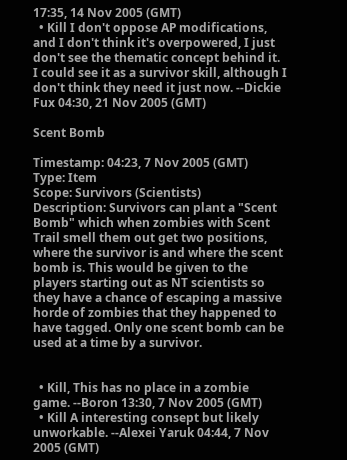17:35, 14 Nov 2005 (GMT)
  • Kill I don't oppose AP modifications, and I don't think it's overpowered, I just don't see the thematic concept behind it. I could see it as a survivor skill, although I don't think they need it just now. --Dickie Fux 04:30, 21 Nov 2005 (GMT)

Scent Bomb

Timestamp: 04:23, 7 Nov 2005 (GMT)
Type: Item
Scope: Survivors (Scientists)
Description: Survivors can plant a "Scent Bomb" which when zombies with Scent Trail smell them out get two positions, where the survivor is and where the scent bomb is. This would be given to the players starting out as NT scientists so they have a chance of escaping a massive horde of zombies that they happened to have tagged. Only one scent bomb can be used at a time by a survivor.


  • Kill, This has no place in a zombie game. --Boron 13:30, 7 Nov 2005 (GMT)
  • Kill A interesting consept but likely unworkable. --Alexei Yaruk 04:44, 7 Nov 2005 (GMT)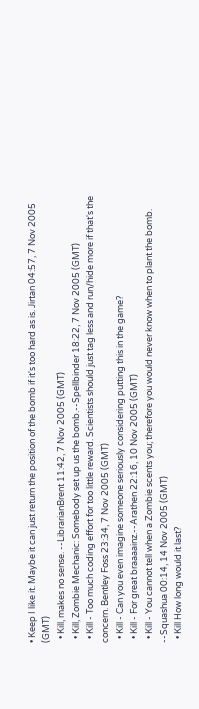• Keep I like it. Maybe it can just return the position of the bomb if it's too hard as is. Jirtan 04:57, 7 Nov 2005 (GMT)
  • Kill, makes no sense. --LibrarianBrent 11:42, 7 Nov 2005 (GMT)
  • Kill, Zombie Mechanic: Somebody set up us the bomb.--Spellbinder 18:22, 7 Nov 2005 (GMT)
  • Kill - Too much coding effort for too little reward. Scientists should just tag less and run/hide more if that's the concern. Bentley Foss 23:34, 7 Nov 2005 (GMT)
  • Kill - Can you even imagine someone seriously considering putting this in the game?
  • Kill - For great braaaainz.--Arathen 22:16, 10 Nov 2005 (GMT)
  • Kill - You cannot tell when a Zombie scents you; therefore you would never know when to plant the bomb. --Squashua 00:14, 14 Nov 2005 (GMT)
  • Kill How long would it last?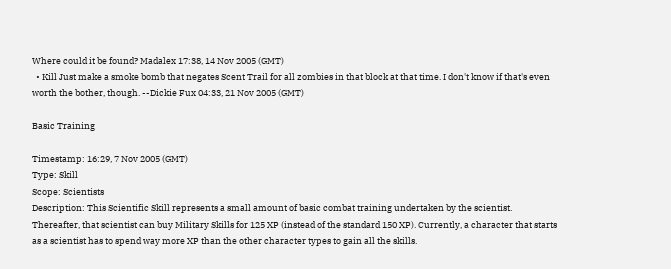Where could it be found? Madalex 17:38, 14 Nov 2005 (GMT)
  • Kill Just make a smoke bomb that negates Scent Trail for all zombies in that block at that time. I don't know if that's even worth the bother, though. --Dickie Fux 04:33, 21 Nov 2005 (GMT)

Basic Training

Timestamp: 16:29, 7 Nov 2005 (GMT)
Type: Skill
Scope: Scientists
Description: This Scientific Skill represents a small amount of basic combat training undertaken by the scientist. Thereafter, that scientist can buy Military Skills for 125 XP (instead of the standard 150 XP). Currently, a character that starts as a scientist has to spend way more XP than the other character types to gain all the skills.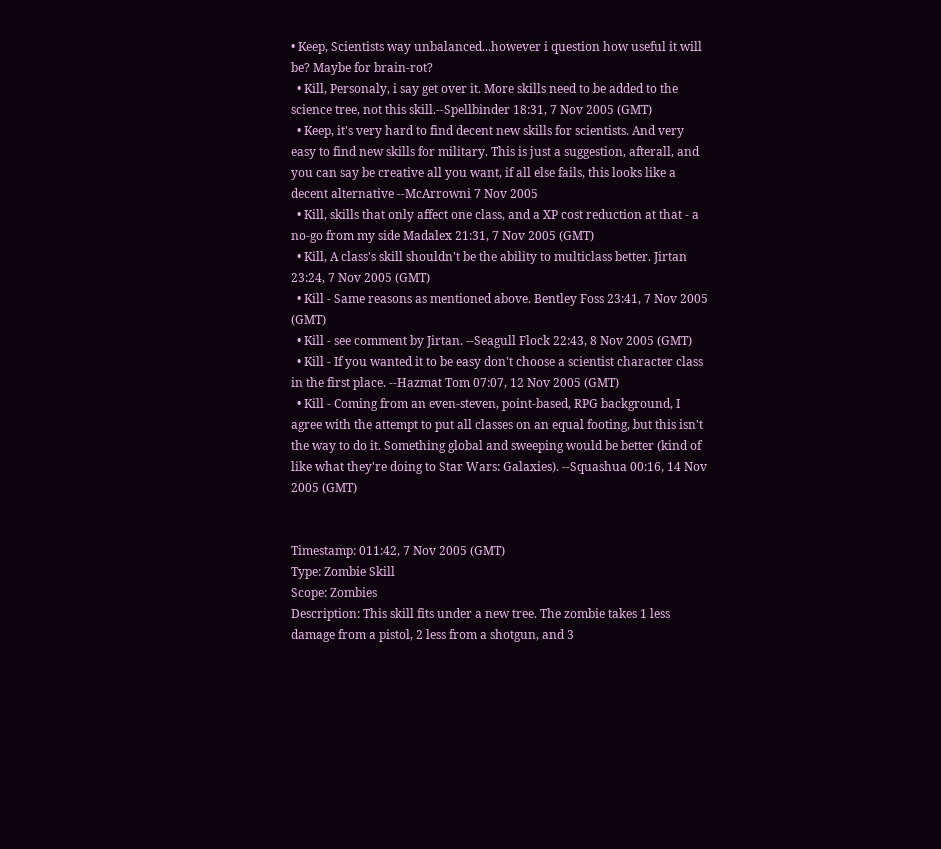• Keep, Scientists way unbalanced...however i question how useful it will be? Maybe for brain-rot?
  • Kill, Personaly, i say get over it. More skills need to be added to the science tree, not this skill.--Spellbinder 18:31, 7 Nov 2005 (GMT)
  • Keep, it's very hard to find decent new skills for scientists. And very easy to find new skills for military. This is just a suggestion, afterall, and you can say be creative all you want, if all else fails, this looks like a decent alternative --McArrowni 7 Nov 2005
  • Kill, skills that only affect one class, and a XP cost reduction at that - a no-go from my side Madalex 21:31, 7 Nov 2005 (GMT)
  • Kill, A class's skill shouldn't be the ability to multiclass better. Jirtan 23:24, 7 Nov 2005 (GMT)
  • Kill - Same reasons as mentioned above. Bentley Foss 23:41, 7 Nov 2005 (GMT)
  • Kill - see comment by Jirtan. --Seagull Flock 22:43, 8 Nov 2005 (GMT)
  • Kill - If you wanted it to be easy don't choose a scientist character class in the first place. --Hazmat Tom 07:07, 12 Nov 2005 (GMT)
  • Kill - Coming from an even-steven, point-based, RPG background, I agree with the attempt to put all classes on an equal footing, but this isn't the way to do it. Something global and sweeping would be better (kind of like what they're doing to Star Wars: Galaxies). --Squashua 00:16, 14 Nov 2005 (GMT)


Timestamp: 011:42, 7 Nov 2005 (GMT)
Type: Zombie Skill
Scope: Zombies
Description: This skill fits under a new tree. The zombie takes 1 less damage from a pistol, 2 less from a shotgun, and 3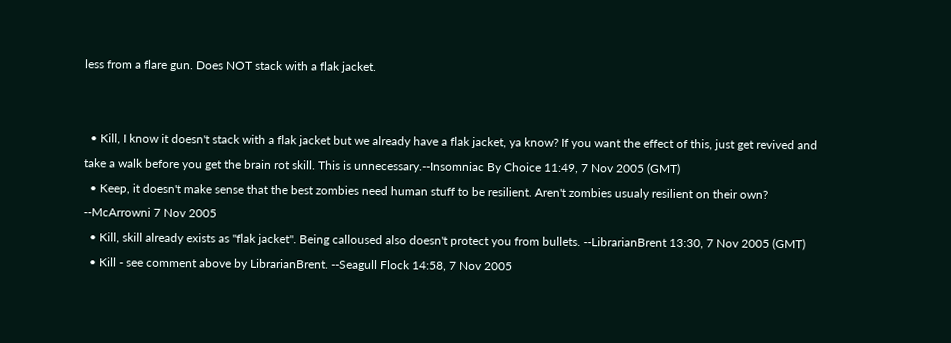less from a flare gun. Does NOT stack with a flak jacket.


  • Kill, I know it doesn't stack with a flak jacket but we already have a flak jacket, ya know? If you want the effect of this, just get revived and take a walk before you get the brain rot skill. This is unnecessary.--Insomniac By Choice 11:49, 7 Nov 2005 (GMT)
  • Keep, it doesn't make sense that the best zombies need human stuff to be resilient. Aren't zombies usualy resilient on their own? --McArrowni 7 Nov 2005
  • Kill, skill already exists as "flak jacket". Being calloused also doesn't protect you from bullets. --LibrarianBrent 13:30, 7 Nov 2005 (GMT)
  • Kill - see comment above by LibrarianBrent. --Seagull Flock 14:58, 7 Nov 2005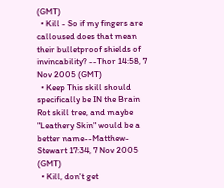(GMT)
  • Kill - So if my fingers are calloused does that mean their bulletproof shields of invincability? --Thor 14:58, 7 Nov 2005 (GMT)
  • Keep This skill should specifically be IN the Brain Rot skill tree, and maybe "Leathery Skin" would be a better name--Matthew-Stewart 17:34, 7 Nov 2005 (GMT)
  • Kill, don't get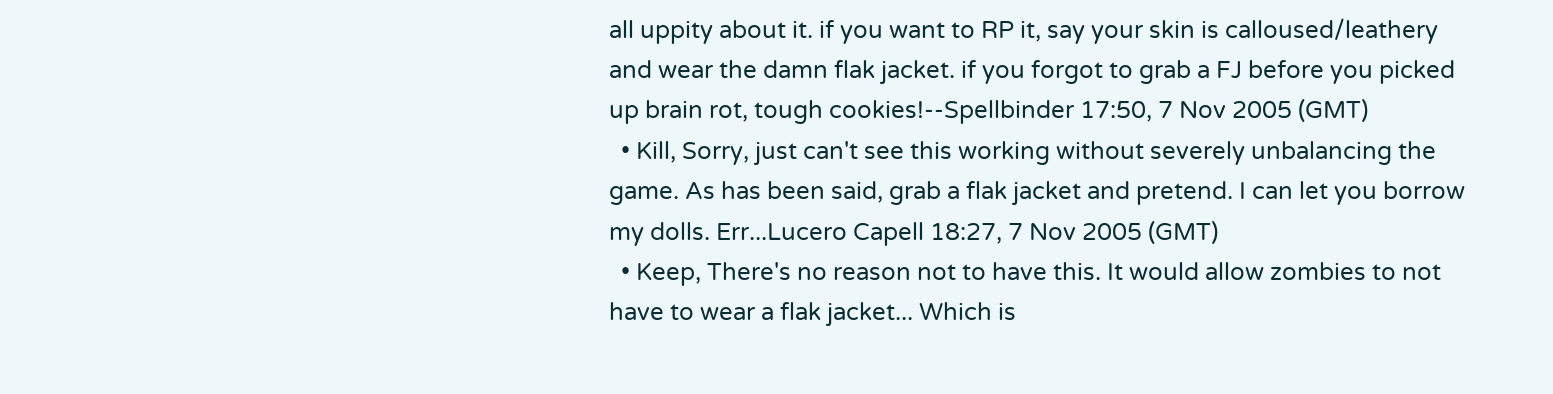all uppity about it. if you want to RP it, say your skin is calloused/leathery and wear the damn flak jacket. if you forgot to grab a FJ before you picked up brain rot, tough cookies!--Spellbinder 17:50, 7 Nov 2005 (GMT)
  • Kill, Sorry, just can't see this working without severely unbalancing the game. As has been said, grab a flak jacket and pretend. I can let you borrow my dolls. Err...Lucero Capell 18:27, 7 Nov 2005 (GMT)
  • Keep, There's no reason not to have this. It would allow zombies to not have to wear a flak jacket... Which is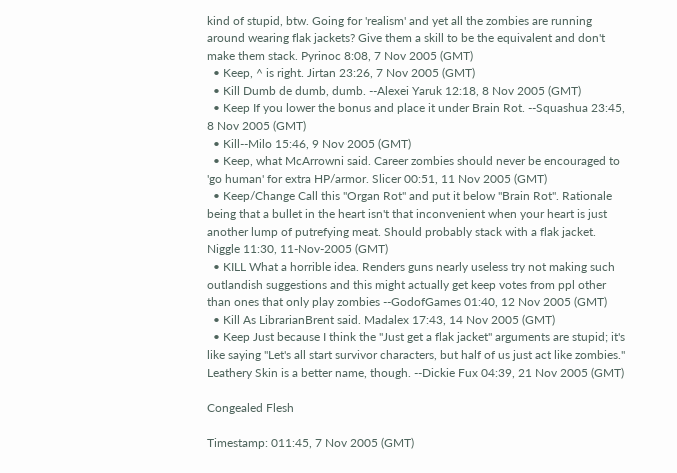kind of stupid, btw. Going for 'realism' and yet all the zombies are running around wearing flak jackets? Give them a skill to be the equivalent and don't make them stack. Pyrinoc 8:08, 7 Nov 2005 (GMT)
  • Keep, ^ is right. Jirtan 23:26, 7 Nov 2005 (GMT)
  • Kill Dumb de dumb, dumb. --Alexei Yaruk 12:18, 8 Nov 2005 (GMT)
  • Keep If you lower the bonus and place it under Brain Rot. --Squashua 23:45, 8 Nov 2005 (GMT)
  • Kill--Milo 15:46, 9 Nov 2005 (GMT)
  • Keep, what McArrowni said. Career zombies should never be encouraged to 'go human' for extra HP/armor. Slicer 00:51, 11 Nov 2005 (GMT)
  • Keep/Change Call this "Organ Rot" and put it below "Brain Rot". Rationale being that a bullet in the heart isn't that inconvenient when your heart is just another lump of putrefying meat. Should probably stack with a flak jacket. Niggle 11:30, 11-Nov-2005 (GMT)
  • KILL What a horrible idea. Renders guns nearly useless try not making such outlandish suggestions and this might actually get keep votes from ppl other than ones that only play zombies --GodofGames 01:40, 12 Nov 2005 (GMT)
  • Kill As LibrarianBrent said. Madalex 17:43, 14 Nov 2005 (GMT)
  • Keep Just because I think the "Just get a flak jacket" arguments are stupid; it's like saying "Let's all start survivor characters, but half of us just act like zombies." Leathery Skin is a better name, though. --Dickie Fux 04:39, 21 Nov 2005 (GMT)

Congealed Flesh

Timestamp: 011:45, 7 Nov 2005 (GMT)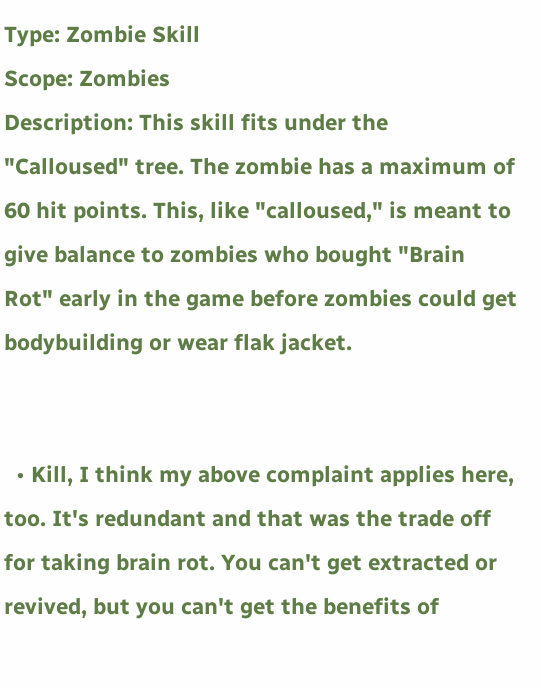Type: Zombie Skill
Scope: Zombies
Description: This skill fits under the "Calloused" tree. The zombie has a maximum of 60 hit points. This, like "calloused," is meant to give balance to zombies who bought "Brain Rot" early in the game before zombies could get bodybuilding or wear flak jacket.


  • Kill, I think my above complaint applies here, too. It's redundant and that was the trade off for taking brain rot. You can't get extracted or revived, but you can't get the benefits of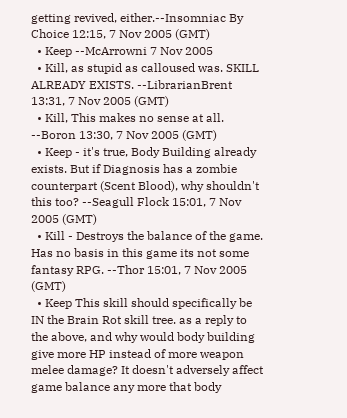getting revived, either.--Insomniac By Choice 12:15, 7 Nov 2005 (GMT)
  • Keep --McArrowni 7 Nov 2005
  • Kill, as stupid as calloused was. SKILL ALREADY EXISTS. --LibrarianBrent 13:31, 7 Nov 2005 (GMT)
  • Kill, This makes no sense at all. --Boron 13:30, 7 Nov 2005 (GMT)
  • Keep - it's true, Body Building already exists. But if Diagnosis has a zombie counterpart (Scent Blood), why shouldn't this too? --Seagull Flock 15:01, 7 Nov 2005 (GMT)
  • Kill - Destroys the balance of the game. Has no basis in this game its not some fantasy RPG. --Thor 15:01, 7 Nov 2005 (GMT)
  • Keep This skill should specifically be IN the Brain Rot skill tree. as a reply to the above, and why would body building give more HP instead of more weapon melee damage? It doesn't adversely affect game balance any more that body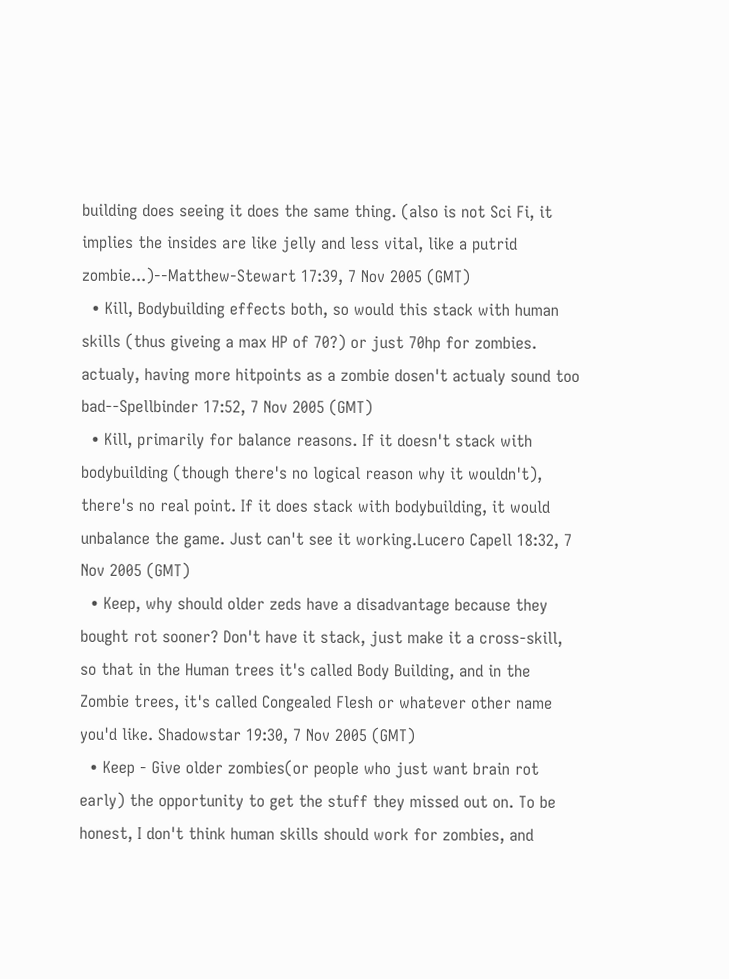building does seeing it does the same thing. (also is not Sci Fi, it implies the insides are like jelly and less vital, like a putrid zombie...)--Matthew-Stewart 17:39, 7 Nov 2005 (GMT)
  • Kill, Bodybuilding effects both, so would this stack with human skills (thus giveing a max HP of 70?) or just 70hp for zombies. actualy, having more hitpoints as a zombie dosen't actualy sound too bad--Spellbinder 17:52, 7 Nov 2005 (GMT)
  • Kill, primarily for balance reasons. If it doesn't stack with bodybuilding (though there's no logical reason why it wouldn't), there's no real point. If it does stack with bodybuilding, it would unbalance the game. Just can't see it working.Lucero Capell 18:32, 7 Nov 2005 (GMT)
  • Keep, why should older zeds have a disadvantage because they bought rot sooner? Don't have it stack, just make it a cross-skill, so that in the Human trees it's called Body Building, and in the Zombie trees, it's called Congealed Flesh or whatever other name you'd like. Shadowstar 19:30, 7 Nov 2005 (GMT)
  • Keep - Give older zombies(or people who just want brain rot early) the opportunity to get the stuff they missed out on. To be honest, I don't think human skills should work for zombies, and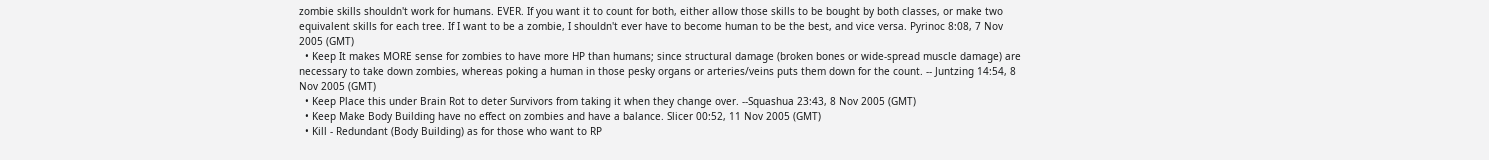zombie skills shouldn't work for humans. EVER. If you want it to count for both, either allow those skills to be bought by both classes, or make two equivalent skills for each tree. If I want to be a zombie, I shouldn't ever have to become human to be the best, and vice versa. Pyrinoc 8:08, 7 Nov 2005 (GMT)
  • Keep It makes MORE sense for zombies to have more HP than humans; since structural damage (broken bones or wide-spread muscle damage) are necessary to take down zombies, whereas poking a human in those pesky organs or arteries/veins puts them down for the count. -- Juntzing 14:54, 8 Nov 2005 (GMT)
  • Keep Place this under Brain Rot to deter Survivors from taking it when they change over. --Squashua 23:43, 8 Nov 2005 (GMT)
  • Keep Make Body Building have no effect on zombies and have a balance. Slicer 00:52, 11 Nov 2005 (GMT)
  • Kill - Redundant (Body Building) as for those who want to RP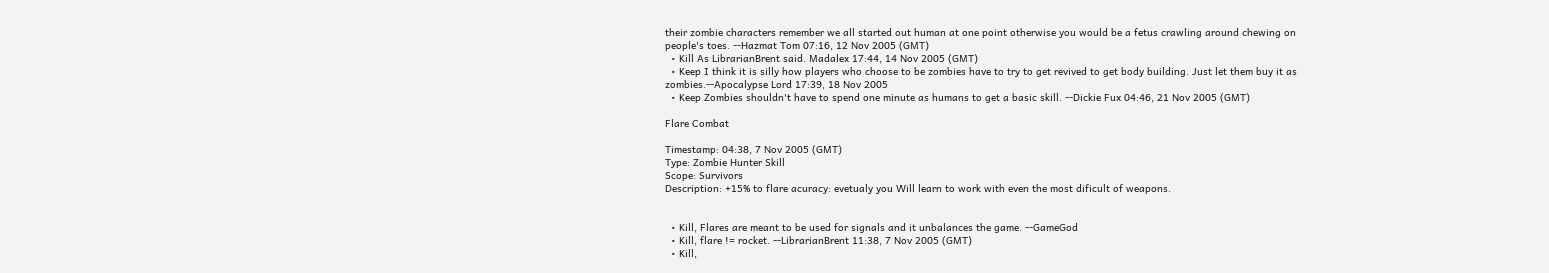their zombie characters remember we all started out human at one point otherwise you would be a fetus crawling around chewing on people's toes. --Hazmat Tom 07:16, 12 Nov 2005 (GMT)
  • Kill As LibrarianBrent said. Madalex 17:44, 14 Nov 2005 (GMT)
  • Keep I think it is silly how players who choose to be zombies have to try to get revived to get body building. Just let them buy it as zombies.--Apocalypse Lord 17:39, 18 Nov 2005
  • Keep Zombies shouldn't have to spend one minute as humans to get a basic skill. --Dickie Fux 04:46, 21 Nov 2005 (GMT)

Flare Combat

Timestamp: 04:38, 7 Nov 2005 (GMT)
Type: Zombie Hunter Skill
Scope: Survivors
Description: +15% to flare acuracy: evetualy you Will learn to work with even the most dificult of weapons.


  • Kill, Flares are meant to be used for signals and it unbalances the game. --GameGod
  • Kill, flare != rocket. --LibrarianBrent 11:38, 7 Nov 2005 (GMT)
  • Kill,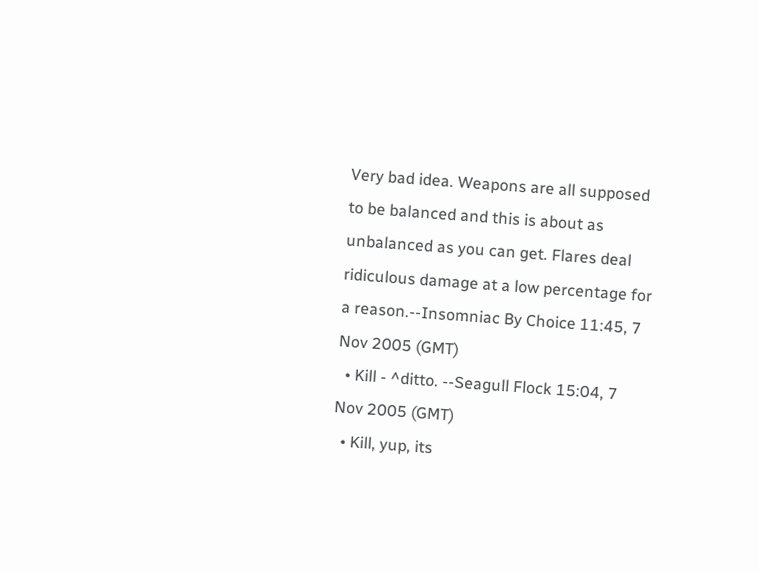Very bad idea. Weapons are all supposed to be balanced and this is about as unbalanced as you can get. Flares deal ridiculous damage at a low percentage for a reason.--Insomniac By Choice 11:45, 7 Nov 2005 (GMT)
  • Kill - ^ditto. --Seagull Flock 15:04, 7 Nov 2005 (GMT)
  • Kill, yup, its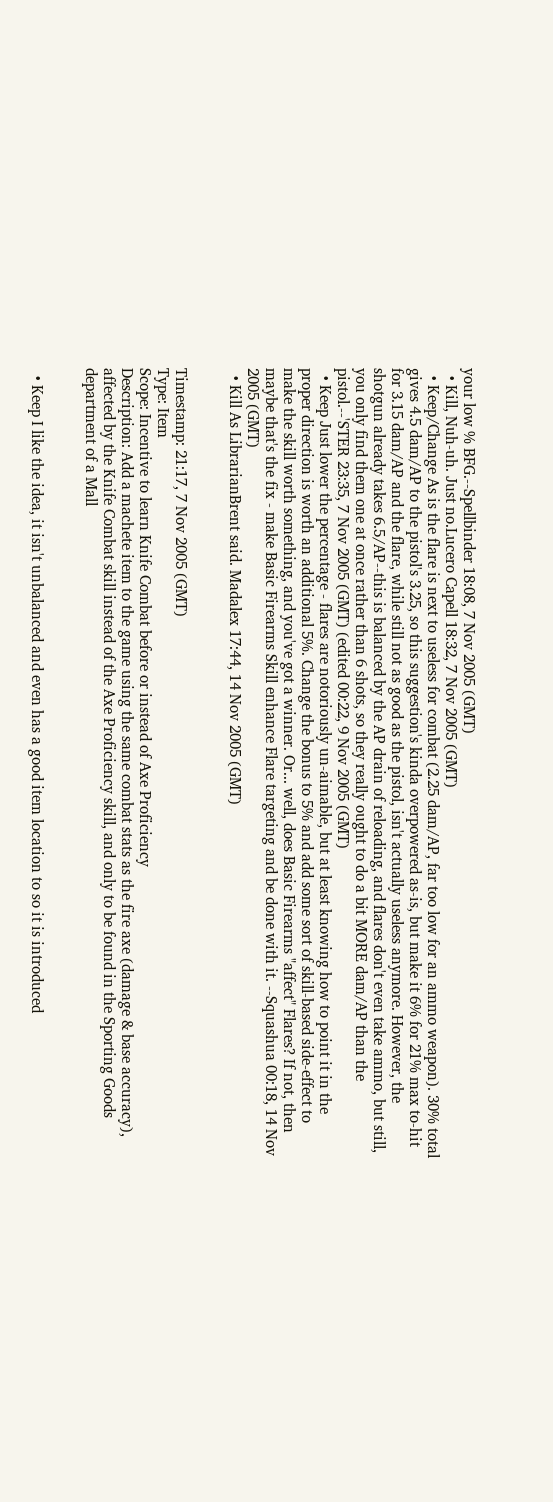your low % BFG.--Spellbinder 18:08, 7 Nov 2005 (GMT)
  • Kill, Nuh-uh. Just no.Lucero Capell 18:32, 7 Nov 2005 (GMT)
  • Keep/Change As is the flare is next to useless for combat (2.25 dam/AP, far too low for an ammo weapon). 30% total gives 4.5 dam/AP to the pistol's 3.25, so this suggestion's kinda overpowered as-is, but make it 6% for 21% max to-hit for 3.15 dam/AP and the flare, while still not as good as the pistol, isn't actually useless anymore. However, the shotgun already takes 6.5/AP--this is balanced by the AP drain of reloading, and flares don't even take ammo, but still, you only find them one at once rather than 6 shots, so they really ought to do a bit MORE dam/AP than the pistol.--'STER 23:35, 7 Nov 2005 (GMT) (edited 00:22, 9 Nov 2005 (GMT)
  • Keep Just lower the percentage - flares are notoriously un-aimable, but at least knowing how to point it in the proper direction is worth an additional 5%. Change the bonus to 5% and add some sort of skill-based side-effect to make the skill worth something, and you've got a winner. Or... well, does Basic Firearms "affect" Flares? If not, then maybe that's the fix - make Basic Firearms Skill enhance Flare targeting and be done with it. --Squashua 00:18, 14 Nov 2005 (GMT)
  • Kill As LibrarianBrent said. Madalex 17:44, 14 Nov 2005 (GMT)


Timestamp: 21:17, 7 Nov 2005 (GMT)
Type: Item
Scope: Incentive to learn Knife Combat before or instead of Axe Proficiency
Description: Add a machete item to the game using the same combat stats as the fire axe (damage & base accuracy), affected by the Knife Combat skill instead of the Axe Proficiency skill, and only to be found in the Sporting Goods department of a Mall


  • Keep I like the idea, it isn't unbalanced and even has a good item location to so it is introduced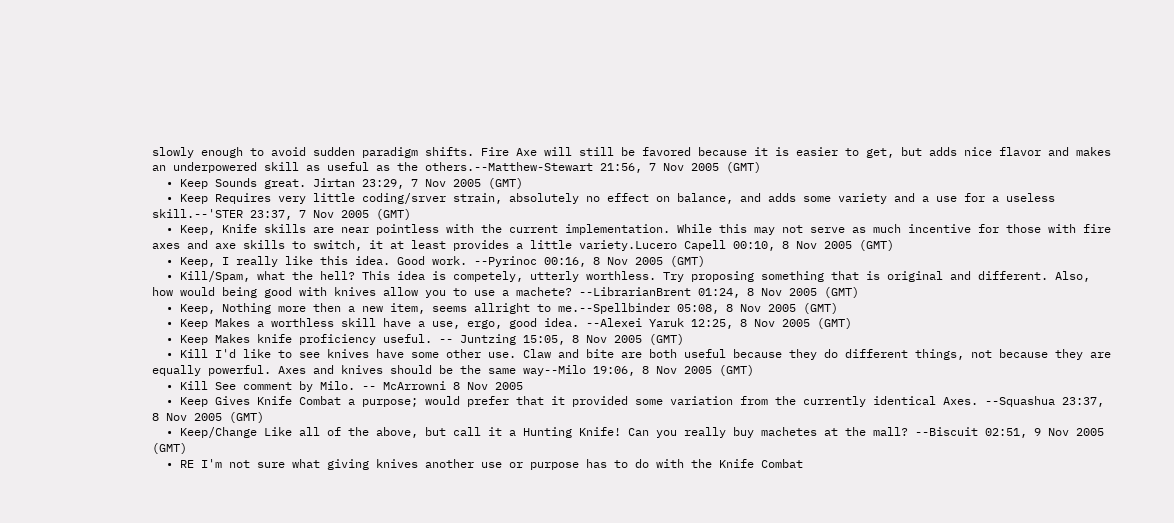slowly enough to avoid sudden paradigm shifts. Fire Axe will still be favored because it is easier to get, but adds nice flavor and makes an underpowered skill as useful as the others.--Matthew-Stewart 21:56, 7 Nov 2005 (GMT)
  • Keep Sounds great. Jirtan 23:29, 7 Nov 2005 (GMT)
  • Keep Requires very little coding/srver strain, absolutely no effect on balance, and adds some variety and a use for a useless skill.--'STER 23:37, 7 Nov 2005 (GMT)
  • Keep, Knife skills are near pointless with the current implementation. While this may not serve as much incentive for those with fire axes and axe skills to switch, it at least provides a little variety.Lucero Capell 00:10, 8 Nov 2005 (GMT)
  • Keep, I really like this idea. Good work. --Pyrinoc 00:16, 8 Nov 2005 (GMT)
  • Kill/Spam, what the hell? This idea is competely, utterly worthless. Try proposing something that is original and different. Also, how would being good with knives allow you to use a machete? --LibrarianBrent 01:24, 8 Nov 2005 (GMT)
  • Keep, Nothing more then a new item, seems allright to me.--Spellbinder 05:08, 8 Nov 2005 (GMT)
  • Keep Makes a worthless skill have a use, ergo, good idea. --Alexei Yaruk 12:25, 8 Nov 2005 (GMT)
  • Keep Makes knife proficiency useful. -- Juntzing 15:05, 8 Nov 2005 (GMT)
  • Kill I'd like to see knives have some other use. Claw and bite are both useful because they do different things, not because they are equally powerful. Axes and knives should be the same way--Milo 19:06, 8 Nov 2005 (GMT)
  • Kill See comment by Milo. -- McArrowni 8 Nov 2005
  • Keep Gives Knife Combat a purpose; would prefer that it provided some variation from the currently identical Axes. --Squashua 23:37, 8 Nov 2005 (GMT)
  • Keep/Change Like all of the above, but call it a Hunting Knife! Can you really buy machetes at the mall? --Biscuit 02:51, 9 Nov 2005 (GMT)
  • RE I'm not sure what giving knives another use or purpose has to do with the Knife Combat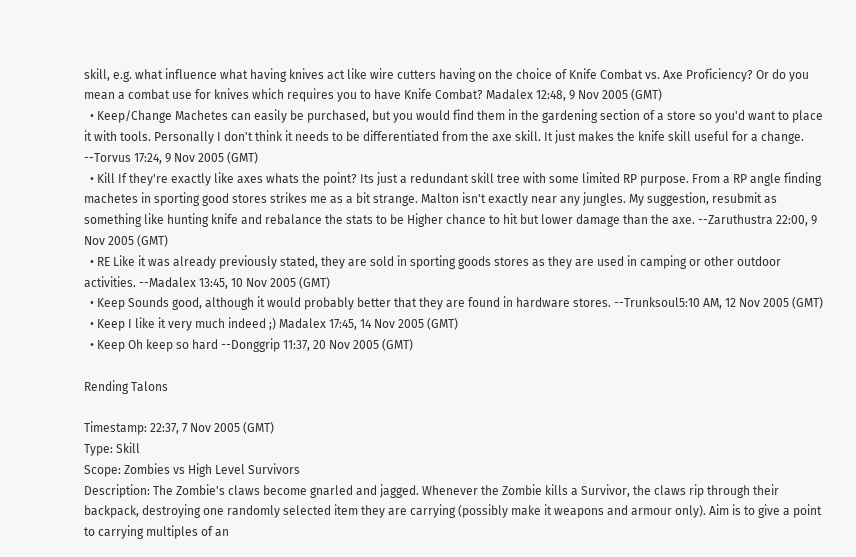skill, e.g. what influence what having knives act like wire cutters having on the choice of Knife Combat vs. Axe Proficiency? Or do you mean a combat use for knives which requires you to have Knife Combat? Madalex 12:48, 9 Nov 2005 (GMT)
  • Keep/Change Machetes can easily be purchased, but you would find them in the gardening section of a store so you'd want to place it with tools. Personally I don't think it needs to be differentiated from the axe skill. It just makes the knife skill useful for a change. --Torvus 17:24, 9 Nov 2005 (GMT)
  • Kill If they're exactly like axes whats the point? Its just a redundant skill tree with some limited RP purpose. From a RP angle finding machetes in sporting good stores strikes me as a bit strange. Malton isn't exactly near any jungles. My suggestion, resubmit as something like hunting knife and rebalance the stats to be Higher chance to hit but lower damage than the axe. --Zaruthustra 22:00, 9 Nov 2005 (GMT)
  • RE Like it was already previously stated, they are sold in sporting goods stores as they are used in camping or other outdoor activities. --Madalex 13:45, 10 Nov 2005 (GMT)
  • Keep Sounds good, although it would probably better that they are found in hardware stores. --Trunksoul5:10 AM, 12 Nov 2005 (GMT)
  • Keep I like it very much indeed ;) Madalex 17:45, 14 Nov 2005 (GMT)
  • Keep Oh keep so hard --Donggrip 11:37, 20 Nov 2005 (GMT)

Rending Talons

Timestamp: 22:37, 7 Nov 2005 (GMT)
Type: Skill
Scope: Zombies vs High Level Survivors
Description: The Zombie's claws become gnarled and jagged. Whenever the Zombie kills a Survivor, the claws rip through their backpack, destroying one randomly selected item they are carrying (possibly make it weapons and armour only). Aim is to give a point to carrying multiples of an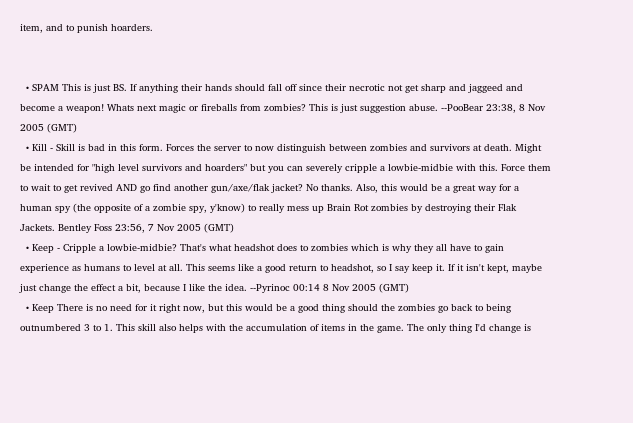item, and to punish hoarders.


  • SPAM This is just BS. If anything their hands should fall off since their necrotic not get sharp and jaggeed and become a weapon! Whats next magic or fireballs from zombies? This is just suggestion abuse. --PooBear 23:38, 8 Nov 2005 (GMT)
  • Kill - Skill is bad in this form. Forces the server to now distinguish between zombies and survivors at death. Might be intended for "high level survivors and hoarders" but you can severely cripple a lowbie-midbie with this. Force them to wait to get revived AND go find another gun/axe/flak jacket? No thanks. Also, this would be a great way for a human spy (the opposite of a zombie spy, y'know) to really mess up Brain Rot zombies by destroying their Flak Jackets. Bentley Foss 23:56, 7 Nov 2005 (GMT)
  • Keep - Cripple a lowbie-midbie? That's what headshot does to zombies which is why they all have to gain experience as humans to level at all. This seems like a good return to headshot, so I say keep it. If it isn't kept, maybe just change the effect a bit, because I like the idea. --Pyrinoc 00:14 8 Nov 2005 (GMT)
  • Keep There is no need for it right now, but this would be a good thing should the zombies go back to being outnumbered 3 to 1. This skill also helps with the accumulation of items in the game. The only thing I'd change is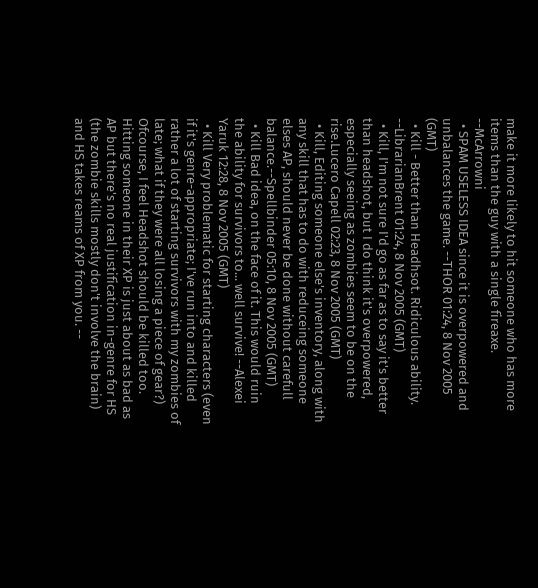make it more likely to hit someone who has more items than the guy with a single fireaxe. --McArrowni
  • SPAM USELESS IDEA since it is overpowered and unbalances the game. --THOR 01:24, 8 Nov 2005 (GMT)
  • Kill - Better than Headhsot. Ridiculous ability. --LibrarianBrent 01:24, 8 Nov 2005 (GMT)
  • Kill, I'm not sure I'd go as far as to say it's better than headshot, but I do think it's overpowered, especially seeing as zombies seem to be on the rise.Lucero Capell 02:23, 8 Nov 2005 (GMT)
  • Kill, Editing someone else's inventory, along with any skill that has to do with reduceing someone elses AP, should never be done without carefull balance.--Spellbinder 05:10, 8 Nov 2005 (GMT)
  • Kill Bad idea, on the face of it. This would ruin the ability for survivors to... well survive! --Alexei Yaruk 12:28, 8 Nov 2005 (GMT)
  • Kill Very problematic for starting characters (even if it's genre-appropriate; I've run into and killed rather a lot of starting survivors with my zombies of late; what if they were all losing a piece of gear?) Ofcourse, I feel Headshot should be killed too. Hitting someone in their XP is just about as bad as AP but there's no real justification in-genre for HS (the zombie skills mostly don't involve the brain) and HS takes reams of XP from you. --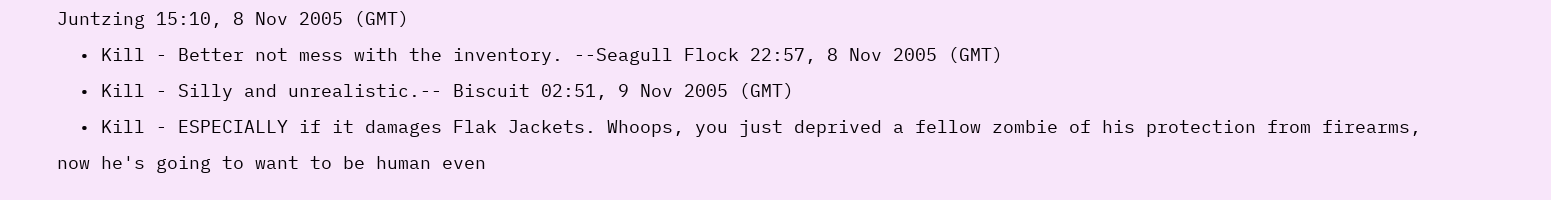Juntzing 15:10, 8 Nov 2005 (GMT)
  • Kill - Better not mess with the inventory. --Seagull Flock 22:57, 8 Nov 2005 (GMT)
  • Kill - Silly and unrealistic.-- Biscuit 02:51, 9 Nov 2005 (GMT)
  • Kill - ESPECIALLY if it damages Flak Jackets. Whoops, you just deprived a fellow zombie of his protection from firearms, now he's going to want to be human even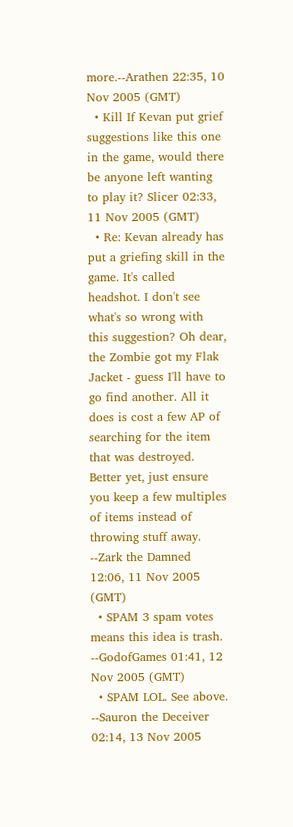more.--Arathen 22:35, 10 Nov 2005 (GMT)
  • Kill If Kevan put grief suggestions like this one in the game, would there be anyone left wanting to play it? Slicer 02:33, 11 Nov 2005 (GMT)
  • Re: Kevan already has put a griefing skill in the game. It's called headshot. I don't see what's so wrong with this suggestion? Oh dear, the Zombie got my Flak Jacket - guess I'll have to go find another. All it does is cost a few AP of searching for the item that was destroyed. Better yet, just ensure you keep a few multiples of items instead of throwing stuff away. --Zark the Damned 12:06, 11 Nov 2005 (GMT)
  • SPAM 3 spam votes means this idea is trash. --GodofGames 01:41, 12 Nov 2005 (GMT)
  • SPAM LOL. See above. --Sauron the Deceiver 02:14, 13 Nov 2005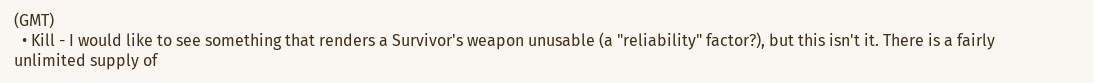(GMT)
  • Kill - I would like to see something that renders a Survivor's weapon unusable (a "reliability" factor?), but this isn't it. There is a fairly unlimited supply of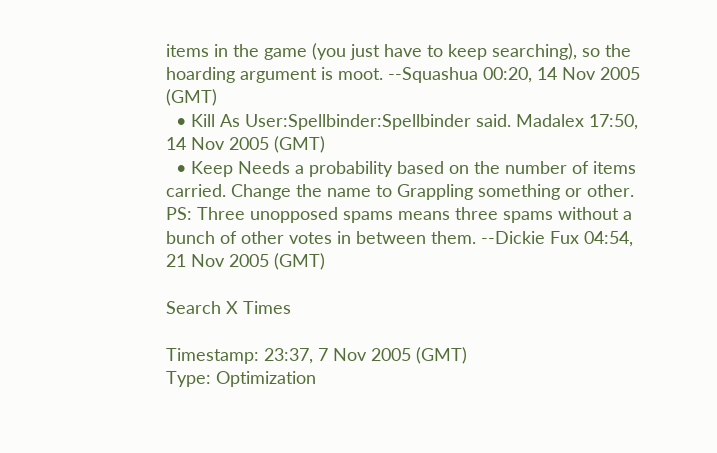items in the game (you just have to keep searching), so the hoarding argument is moot. --Squashua 00:20, 14 Nov 2005 (GMT)
  • Kill As User:Spellbinder:Spellbinder said. Madalex 17:50, 14 Nov 2005 (GMT)
  • Keep Needs a probability based on the number of items carried. Change the name to Grappling something or other. PS: Three unopposed spams means three spams without a bunch of other votes in between them. --Dickie Fux 04:54, 21 Nov 2005 (GMT)

Search X Times

Timestamp: 23:37, 7 Nov 2005 (GMT)
Type: Optimization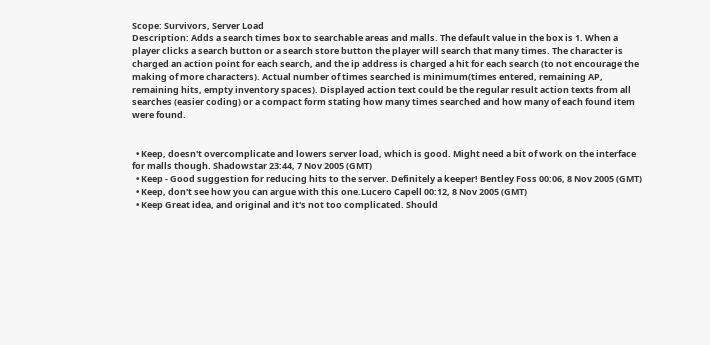Scope: Survivors, Server Load
Description: Adds a search times box to searchable areas and malls. The default value in the box is 1. When a player clicks a search button or a search store button the player will search that many times. The character is charged an action point for each search, and the ip address is charged a hit for each search (to not encourage the making of more characters). Actual number of times searched is minimum(times entered, remaining AP, remaining hits, empty inventory spaces). Displayed action text could be the regular result action texts from all searches (easier coding) or a compact form stating how many times searched and how many of each found item were found.


  • Keep, doesn't overcomplicate and lowers server load, which is good. Might need a bit of work on the interface for malls though. Shadowstar 23:44, 7 Nov 2005 (GMT)
  • Keep - Good suggestion for reducing hits to the server. Definitely a keeper! Bentley Foss 00:06, 8 Nov 2005 (GMT)
  • Keep, don't see how you can argue with this one.Lucero Capell 00:12, 8 Nov 2005 (GMT)
  • Keep Great idea, and original and it's not too complicated. Should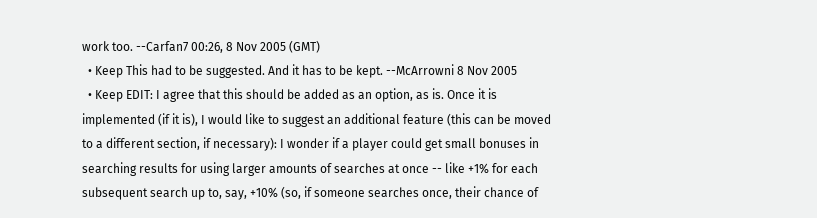work too. --Carfan7 00:26, 8 Nov 2005 (GMT)
  • Keep This had to be suggested. And it has to be kept. --McArrowni 8 Nov 2005
  • Keep EDIT: I agree that this should be added as an option, as is. Once it is implemented (if it is), I would like to suggest an additional feature (this can be moved to a different section, if necessary): I wonder if a player could get small bonuses in searching results for using larger amounts of searches at once -- like +1% for each subsequent search up to, say, +10% (so, if someone searches once, their chance of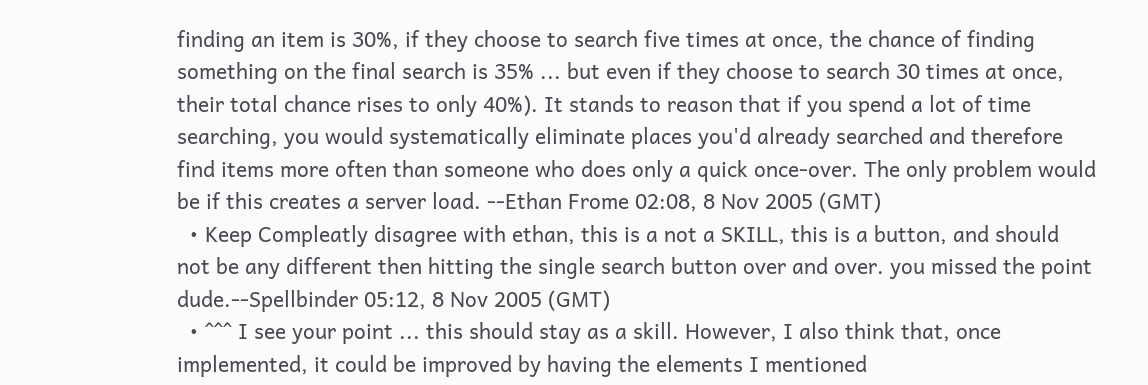finding an item is 30%, if they choose to search five times at once, the chance of finding something on the final search is 35% ... but even if they choose to search 30 times at once, their total chance rises to only 40%). It stands to reason that if you spend a lot of time searching, you would systematically eliminate places you'd already searched and therefore find items more often than someone who does only a quick once-over. The only problem would be if this creates a server load. --Ethan Frome 02:08, 8 Nov 2005 (GMT)
  • Keep Compleatly disagree with ethan, this is a not a SKILL, this is a button, and should not be any different then hitting the single search button over and over. you missed the point dude.--Spellbinder 05:12, 8 Nov 2005 (GMT)
  • ^^^ I see your point ... this should stay as a skill. However, I also think that, once implemented, it could be improved by having the elements I mentioned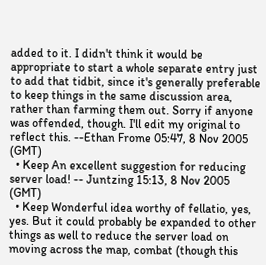added to it. I didn't think it would be appropriate to start a whole separate entry just to add that tidbit, since it's generally preferable to keep things in the same discussion area, rather than farming them out. Sorry if anyone was offended, though. I'll edit my original to reflect this. --Ethan Frome 05:47, 8 Nov 2005 (GMT)
  • Keep An excellent suggestion for reducing server load! -- Juntzing 15:13, 8 Nov 2005 (GMT)
  • Keep Wonderful idea worthy of fellatio, yes, yes. But it could probably be expanded to other things as well to reduce the server load on moving across the map, combat (though this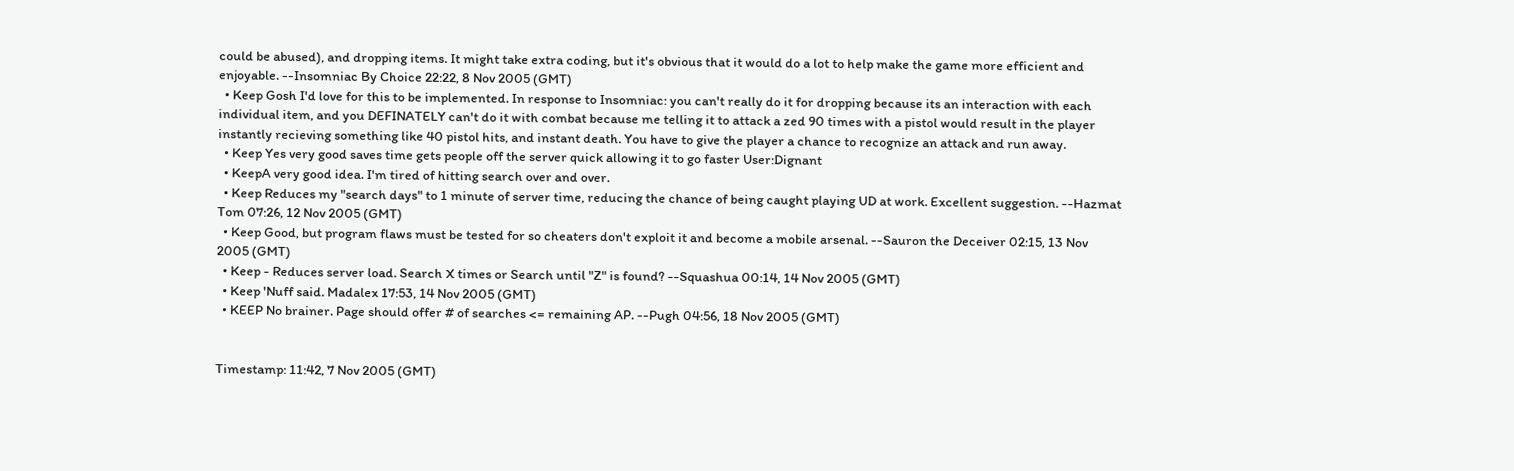could be abused), and dropping items. It might take extra coding, but it's obvious that it would do a lot to help make the game more efficient and enjoyable. --Insomniac By Choice 22:22, 8 Nov 2005 (GMT)
  • Keep Gosh I'd love for this to be implemented. In response to Insomniac: you can't really do it for dropping because its an interaction with each individual item, and you DEFINATELY can't do it with combat because me telling it to attack a zed 90 times with a pistol would result in the player instantly recieving something like 40 pistol hits, and instant death. You have to give the player a chance to recognize an attack and run away.
  • Keep Yes very good saves time gets people off the server quick allowing it to go faster User:Dignant
  • KeepA very good idea. I'm tired of hitting search over and over.
  • Keep Reduces my "search days" to 1 minute of server time, reducing the chance of being caught playing UD at work. Excellent suggestion. --Hazmat Tom 07:26, 12 Nov 2005 (GMT)
  • Keep Good, but program flaws must be tested for so cheaters don't exploit it and become a mobile arsenal. --Sauron the Deceiver 02:15, 13 Nov 2005 (GMT)
  • Keep - Reduces server load. Search X times or Search until "Z" is found? --Squashua 00:14, 14 Nov 2005 (GMT)
  • Keep 'Nuff said. Madalex 17:53, 14 Nov 2005 (GMT)
  • KEEP No brainer. Page should offer # of searches <= remaining AP. --Pugh 04:56, 18 Nov 2005 (GMT)


Timestamp: 11:42, 7 Nov 2005 (GMT)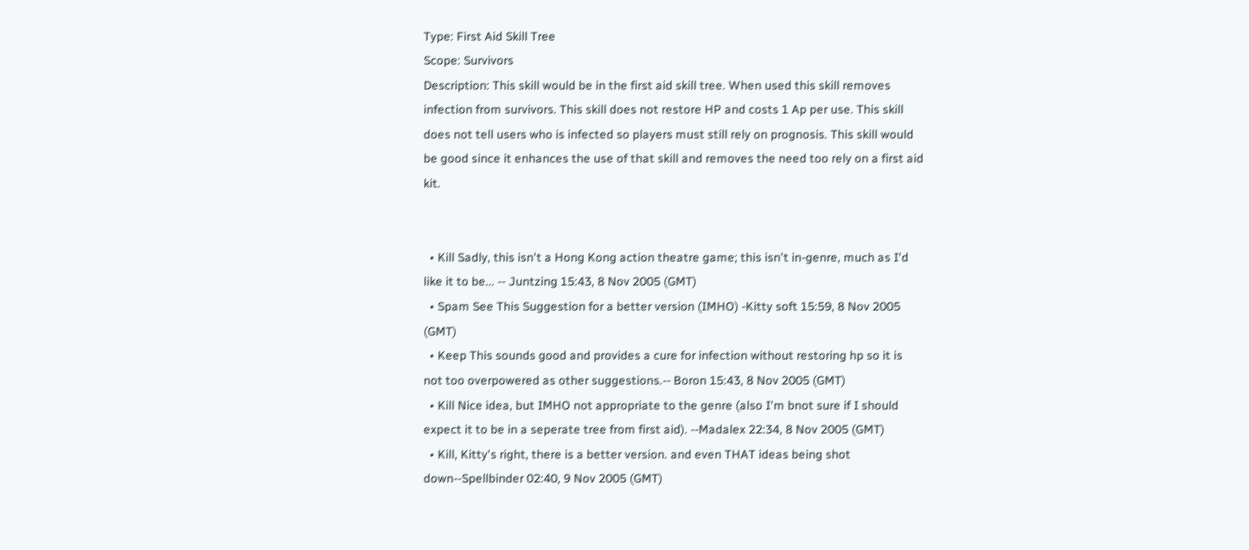Type: First Aid Skill Tree
Scope: Survivors
Description: This skill would be in the first aid skill tree. When used this skill removes infection from survivors. This skill does not restore HP and costs 1 Ap per use. This skill does not tell users who is infected so players must still rely on prognosis. This skill would be good since it enhances the use of that skill and removes the need too rely on a first aid kit.


  • Kill Sadly, this isn't a Hong Kong action theatre game; this isn't in-genre, much as I'd like it to be... -- Juntzing 15:43, 8 Nov 2005 (GMT)
  • Spam See This Suggestion for a better version (IMHO) -Kitty soft 15:59, 8 Nov 2005 (GMT)
  • Keep This sounds good and provides a cure for infection without restoring hp so it is not too overpowered as other suggestions.-- Boron 15:43, 8 Nov 2005 (GMT)
  • Kill Nice idea, but IMHO not appropriate to the genre (also I'm bnot sure if I should expect it to be in a seperate tree from first aid). --Madalex 22:34, 8 Nov 2005 (GMT)
  • Kill, Kitty's right, there is a better version. and even THAT ideas being shot down--Spellbinder 02:40, 9 Nov 2005 (GMT)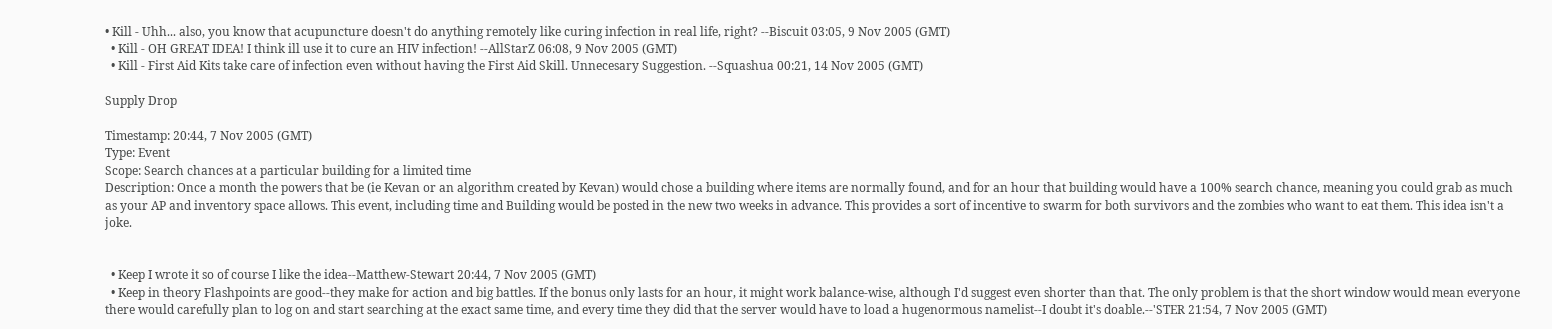• Kill - Uhh... also, you know that acupuncture doesn't do anything remotely like curing infection in real life, right? --Biscuit 03:05, 9 Nov 2005 (GMT)
  • Kill - OH GREAT IDEA! I think ill use it to cure an HIV infection! --AllStarZ 06:08, 9 Nov 2005 (GMT)
  • Kill - First Aid Kits take care of infection even without having the First Aid Skill. Unnecesary Suggestion. --Squashua 00:21, 14 Nov 2005 (GMT)

Supply Drop

Timestamp: 20:44, 7 Nov 2005 (GMT)
Type: Event
Scope: Search chances at a particular building for a limited time
Description: Once a month the powers that be (ie Kevan or an algorithm created by Kevan) would chose a building where items are normally found, and for an hour that building would have a 100% search chance, meaning you could grab as much as your AP and inventory space allows. This event, including time and Building would be posted in the new two weeks in advance. This provides a sort of incentive to swarm for both survivors and the zombies who want to eat them. This idea isn't a joke.


  • Keep I wrote it so of course I like the idea--Matthew-Stewart 20:44, 7 Nov 2005 (GMT)
  • Keep in theory Flashpoints are good--they make for action and big battles. If the bonus only lasts for an hour, it might work balance-wise, although I'd suggest even shorter than that. The only problem is that the short window would mean everyone there would carefully plan to log on and start searching at the exact same time, and every time they did that the server would have to load a hugenormous namelist--I doubt it's doable.--'STER 21:54, 7 Nov 2005 (GMT)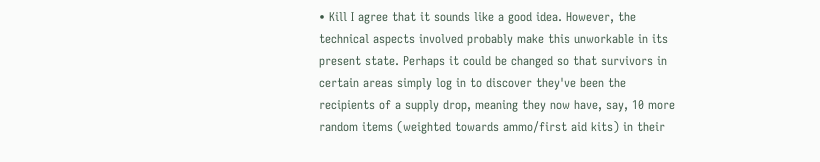• Kill I agree that it sounds like a good idea. However, the technical aspects involved probably make this unworkable in its present state. Perhaps it could be changed so that survivors in certain areas simply log in to discover they've been the recipients of a supply drop, meaning they now have, say, 10 more random items (weighted towards ammo/first aid kits) in their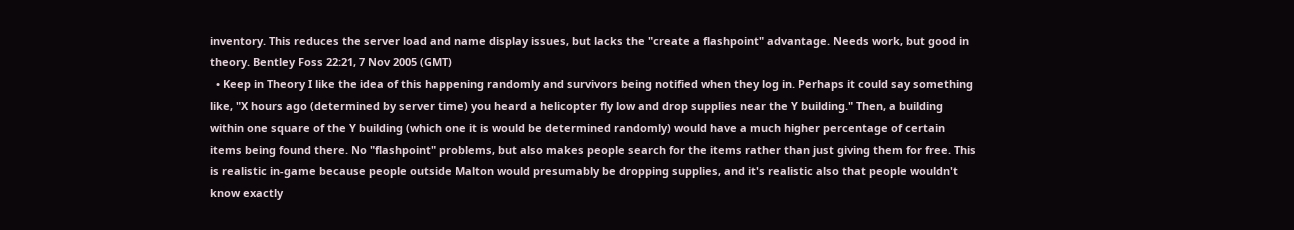inventory. This reduces the server load and name display issues, but lacks the "create a flashpoint" advantage. Needs work, but good in theory. Bentley Foss 22:21, 7 Nov 2005 (GMT)
  • Keep in Theory I like the idea of this happening randomly and survivors being notified when they log in. Perhaps it could say something like, "X hours ago (determined by server time) you heard a helicopter fly low and drop supplies near the Y building." Then, a building within one square of the Y building (which one it is would be determined randomly) would have a much higher percentage of certain items being found there. No "flashpoint" problems, but also makes people search for the items rather than just giving them for free. This is realistic in-game because people outside Malton would presumably be dropping supplies, and it's realistic also that people wouldn't know exactly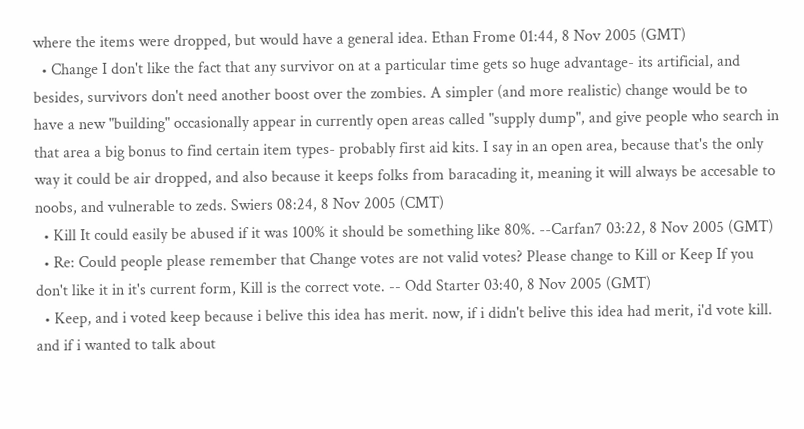where the items were dropped, but would have a general idea. Ethan Frome 01:44, 8 Nov 2005 (GMT)
  • Change I don't like the fact that any survivor on at a particular time gets so huge advantage- its artificial, and besides, survivors don't need another boost over the zombies. A simpler (and more realistic) change would be to have a new "building" occasionally appear in currently open areas called "supply dump", and give people who search in that area a big bonus to find certain item types- probably first aid kits. I say in an open area, because that's the only way it could be air dropped, and also because it keeps folks from baracading it, meaning it will always be accesable to noobs, and vulnerable to zeds. Swiers 08:24, 8 Nov 2005 (CMT)
  • Kill It could easily be abused if it was 100% it should be something like 80%. --Carfan7 03:22, 8 Nov 2005 (GMT)
  • Re: Could people please remember that Change votes are not valid votes? Please change to Kill or Keep If you don't like it in it's current form, Kill is the correct vote. -- Odd Starter 03:40, 8 Nov 2005 (GMT)
  • Keep, and i voted keep because i belive this idea has merit. now, if i didn't belive this idea had merit, i'd vote kill. and if i wanted to talk about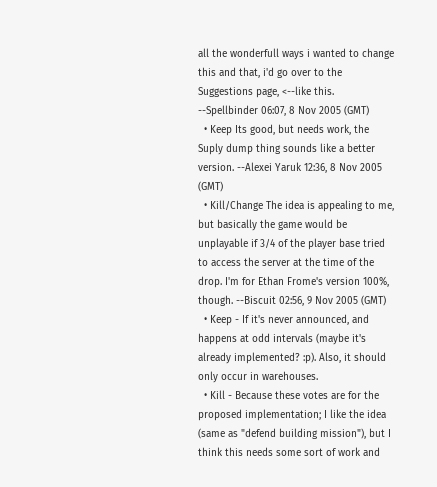all the wonderfull ways i wanted to change this and that, i'd go over to the Suggestions page, <--like this. --Spellbinder 06:07, 8 Nov 2005 (GMT)
  • Keep Its good, but needs work, the Suply dump thing sounds like a better version. --Alexei Yaruk 12:36, 8 Nov 2005 (GMT)
  • Kill/Change The idea is appealing to me, but basically the game would be unplayable if 3/4 of the player base tried to access the server at the time of the drop. I'm for Ethan Frome's version 100%, though. --Biscuit 02:56, 9 Nov 2005 (GMT)
  • Keep - If it's never announced, and happens at odd intervals (maybe it's already implemented? :p). Also, it should only occur in warehouses.
  • Kill - Because these votes are for the proposed implementation; I like the idea (same as "defend building mission"), but I think this needs some sort of work and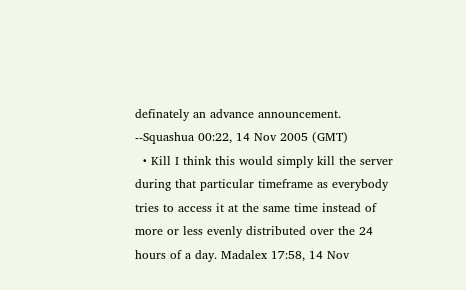definately an advance announcement. --Squashua 00:22, 14 Nov 2005 (GMT)
  • Kill I think this would simply kill the server during that particular timeframe as everybody tries to access it at the same time instead of more or less evenly distributed over the 24 hours of a day. Madalex 17:58, 14 Nov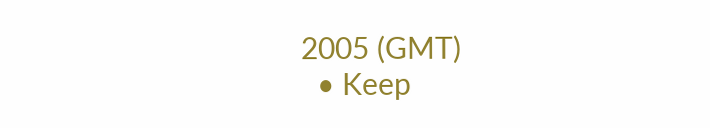2005 (GMT)
  • Keep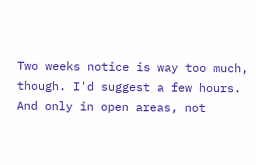Two weeks notice is way too much, though. I'd suggest a few hours. And only in open areas, not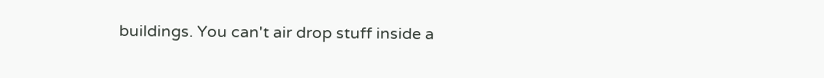buildings. You can't air drop stuff inside a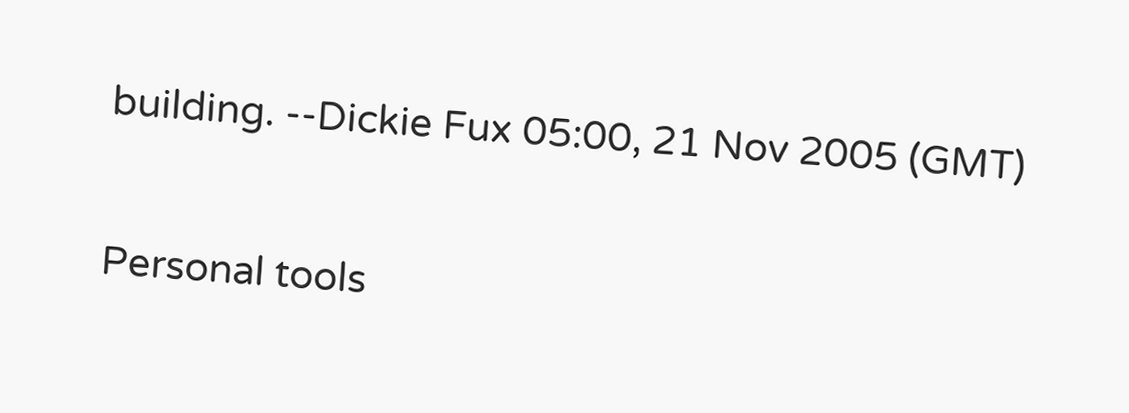building. --Dickie Fux 05:00, 21 Nov 2005 (GMT)

Personal tools